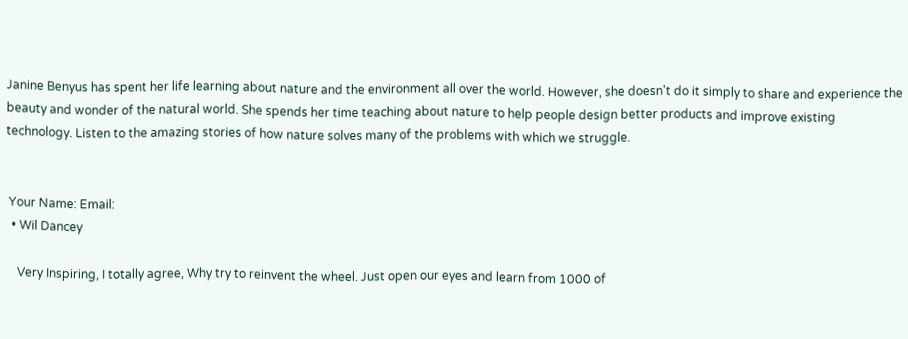Janine Benyus has spent her life learning about nature and the environment all over the world. However, she doesn't do it simply to share and experience the beauty and wonder of the natural world. She spends her time teaching about nature to help people design better products and improve existing technology. Listen to the amazing stories of how nature solves many of the problems with which we struggle.


 Your Name: Email:
  • Wil Dancey

    Very Inspiring, I totally agree, Why try to reinvent the wheel. Just open our eyes and learn from 1000 of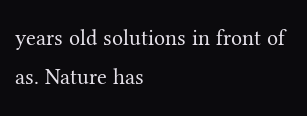years old solutions in front of as. Nature has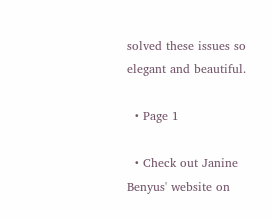solved these issues so elegant and beautiful.

  • Page 1

  • Check out Janine Benyus' website on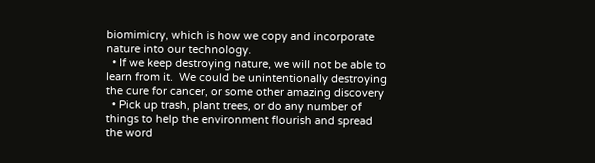biomimicry, which is how we copy and incorporate nature into our technology.
  • If we keep destroying nature, we will not be able to learn from it.  We could be unintentionally destroying the cure for cancer, or some other amazing discovery
  • Pick up trash, plant trees, or do any number of things to help the environment flourish and spread the word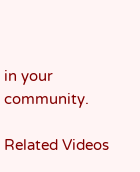in your community.

Related Videos